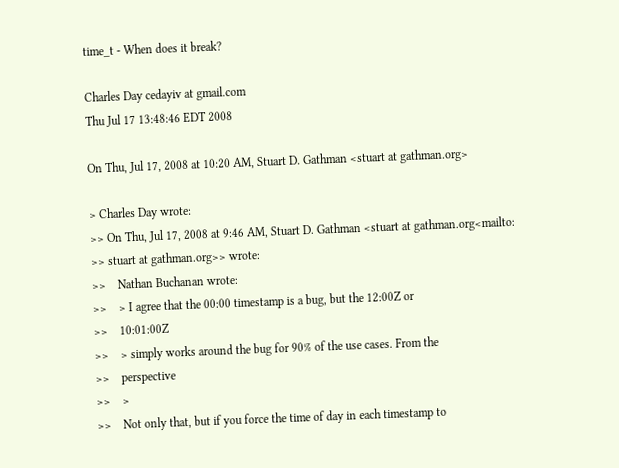time_t - When does it break?

Charles Day cedayiv at gmail.com
Thu Jul 17 13:48:46 EDT 2008

On Thu, Jul 17, 2008 at 10:20 AM, Stuart D. Gathman <stuart at gathman.org>

> Charles Day wrote:
>> On Thu, Jul 17, 2008 at 9:46 AM, Stuart D. Gathman <stuart at gathman.org<mailto:
>> stuart at gathman.org>> wrote:
>>    Nathan Buchanan wrote:
>>    > I agree that the 00:00 timestamp is a bug, but the 12:00Z or
>>    10:01:00Z
>>    > simply works around the bug for 90% of the use cases. From the
>>    perspective
>>    >
>>    Not only that, but if you force the time of day in each timestamp to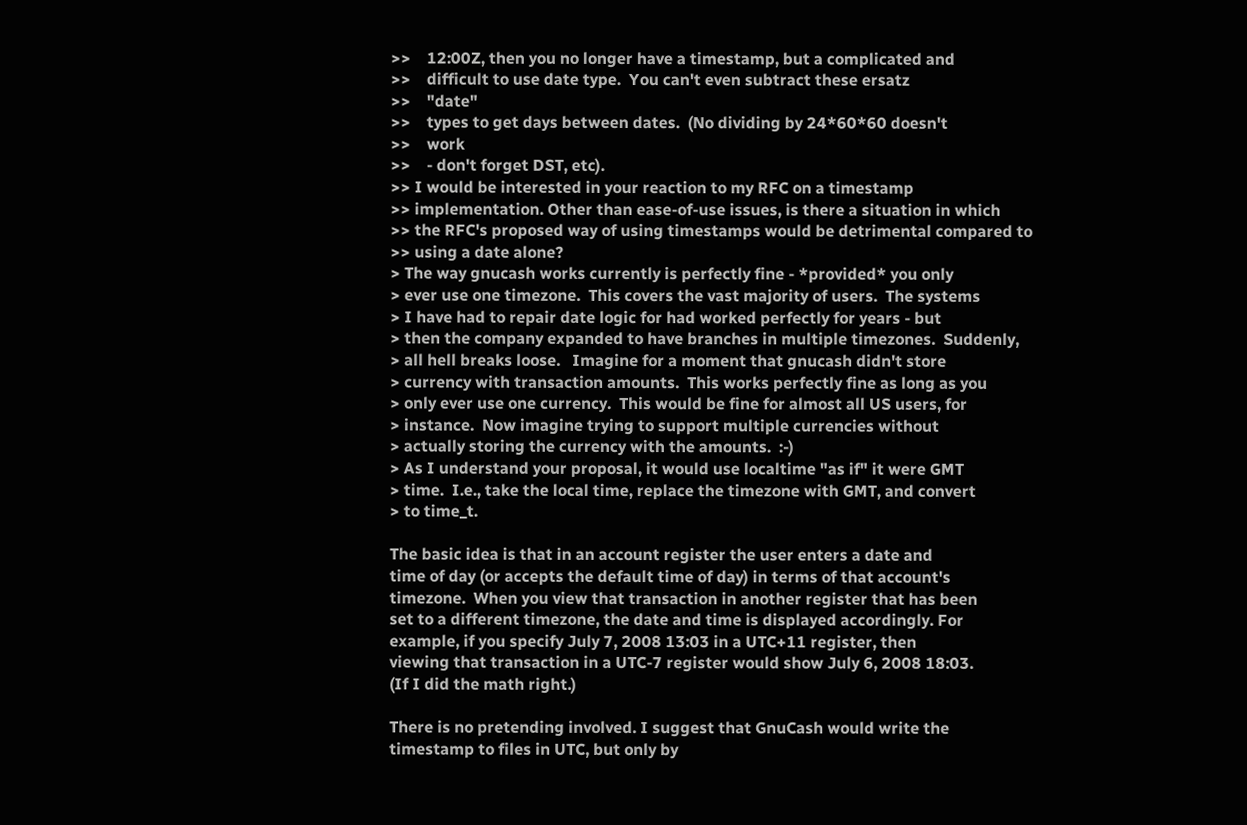>>    12:00Z, then you no longer have a timestamp, but a complicated and
>>    difficult to use date type.  You can't even subtract these ersatz
>>    "date"
>>    types to get days between dates.  (No dividing by 24*60*60 doesn't
>>    work
>>    - don't forget DST, etc).
>> I would be interested in your reaction to my RFC on a timestamp
>> implementation. Other than ease-of-use issues, is there a situation in which
>> the RFC's proposed way of using timestamps would be detrimental compared to
>> using a date alone?
> The way gnucash works currently is perfectly fine - *provided* you only
> ever use one timezone.  This covers the vast majority of users.  The systems
> I have had to repair date logic for had worked perfectly for years - but
> then the company expanded to have branches in multiple timezones.  Suddenly,
> all hell breaks loose.   Imagine for a moment that gnucash didn't store
> currency with transaction amounts.  This works perfectly fine as long as you
> only ever use one currency.  This would be fine for almost all US users, for
> instance.  Now imagine trying to support multiple currencies without
> actually storing the currency with the amounts.  :-)
> As I understand your proposal, it would use localtime "as if" it were GMT
> time.  I.e., take the local time, replace the timezone with GMT, and convert
> to time_t.

The basic idea is that in an account register the user enters a date and
time of day (or accepts the default time of day) in terms of that account's
timezone.  When you view that transaction in another register that has been
set to a different timezone, the date and time is displayed accordingly. For
example, if you specify July 7, 2008 13:03 in a UTC+11 register, then
viewing that transaction in a UTC-7 register would show July 6, 2008 18:03.
(If I did the math right.)

There is no pretending involved. I suggest that GnuCash would write the
timestamp to files in UTC, but only by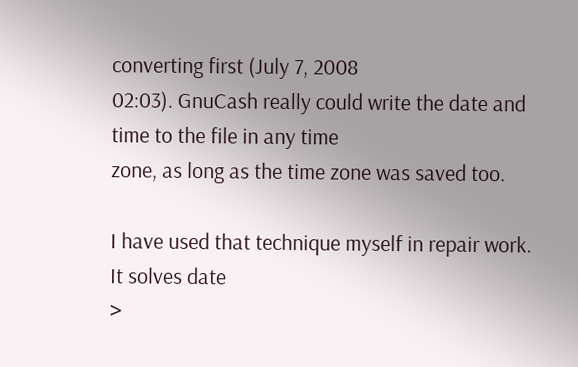converting first (July 7, 2008
02:03). GnuCash really could write the date and time to the file in any time
zone, as long as the time zone was saved too.

I have used that technique myself in repair work.  It solves date
>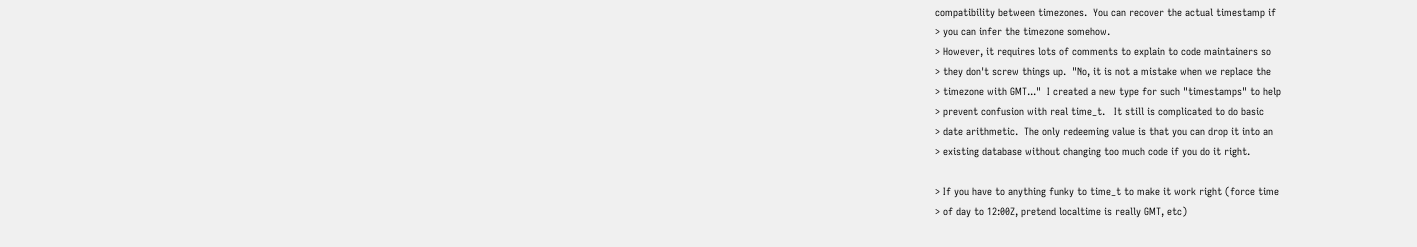compatibility between timezones.  You can recover the actual timestamp if
> you can infer the timezone somehow.
> However, it requires lots of comments to explain to code maintainers so
> they don't screw things up.  "No, it is not a mistake when we replace the
> timezone with GMT..."  I created a new type for such "timestamps" to help
> prevent confusion with real time_t.   It still is complicated to do basic
> date arithmetic.  The only redeeming value is that you can drop it into an
> existing database without changing too much code if you do it right.

> If you have to anything funky to time_t to make it work right (force time
> of day to 12:00Z, pretend localtime is really GMT, etc)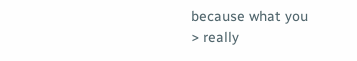because what you
> really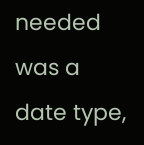needed was a date type,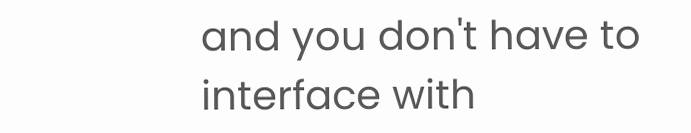and you don't have to interface with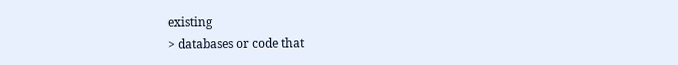existing
> databases or code that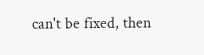can't be fixed, then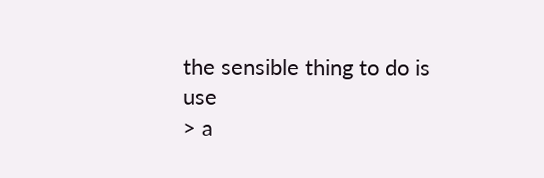the sensible thing to do is use
> a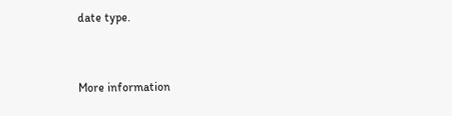date type.


More information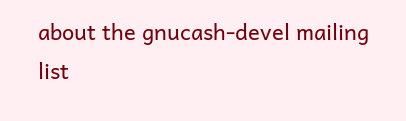about the gnucash-devel mailing list